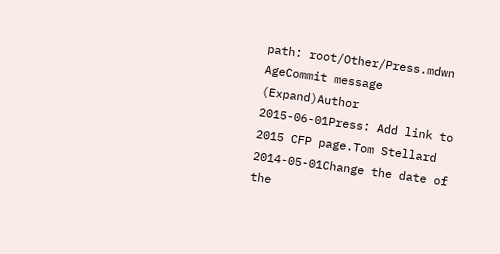path: root/Other/Press.mdwn
AgeCommit message (Expand)Author
2015-06-01Press: Add link to 2015 CFP page.Tom Stellard
2014-05-01Change the date of the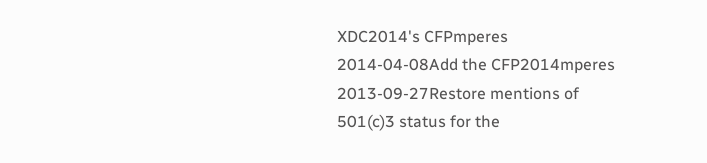XDC2014's CFPmperes
2014-04-08Add the CFP2014mperes
2013-09-27Restore mentions of 501(c)3 status for the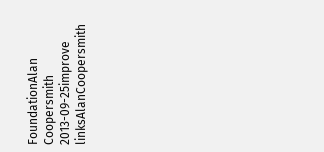FoundationAlan Coopersmith
2013-09-25improve linksAlanCoopersmith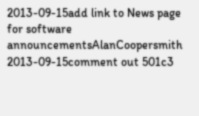2013-09-15add link to News page for software announcementsAlanCoopersmith
2013-09-15comment out 501c3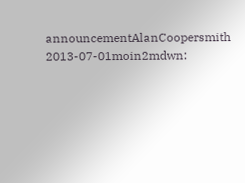announcementAlanCoopersmith
2013-07-01moin2mdwn: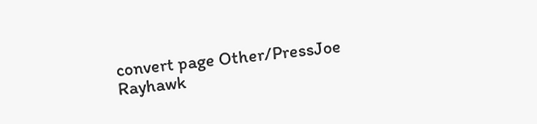convert page Other/PressJoe Rayhawk